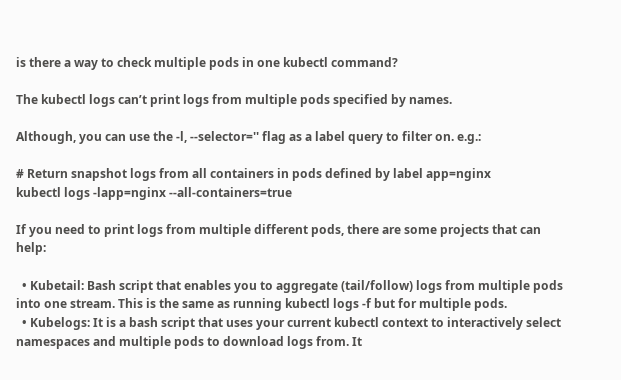is there a way to check multiple pods in one kubectl command?

The kubectl logs can’t print logs from multiple pods specified by names.

Although, you can use the -l, --selector='' flag as a label query to filter on. e.g.:

# Return snapshot logs from all containers in pods defined by label app=nginx
kubectl logs -lapp=nginx --all-containers=true

If you need to print logs from multiple different pods, there are some projects that can help:

  • Kubetail: Bash script that enables you to aggregate (tail/follow) logs from multiple pods into one stream. This is the same as running kubectl logs -f but for multiple pods.
  • Kubelogs: It is a bash script that uses your current kubectl context to interactively select namespaces and multiple pods to download logs from. It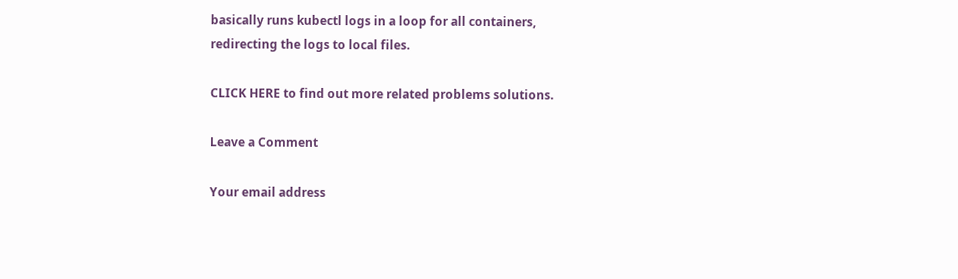basically runs kubectl logs in a loop for all containers, redirecting the logs to local files.

CLICK HERE to find out more related problems solutions.

Leave a Comment

Your email address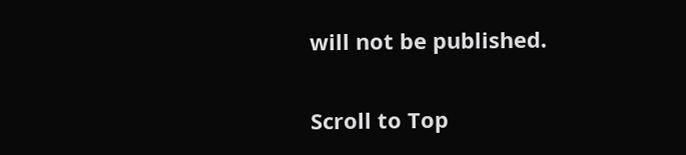will not be published.

Scroll to Top